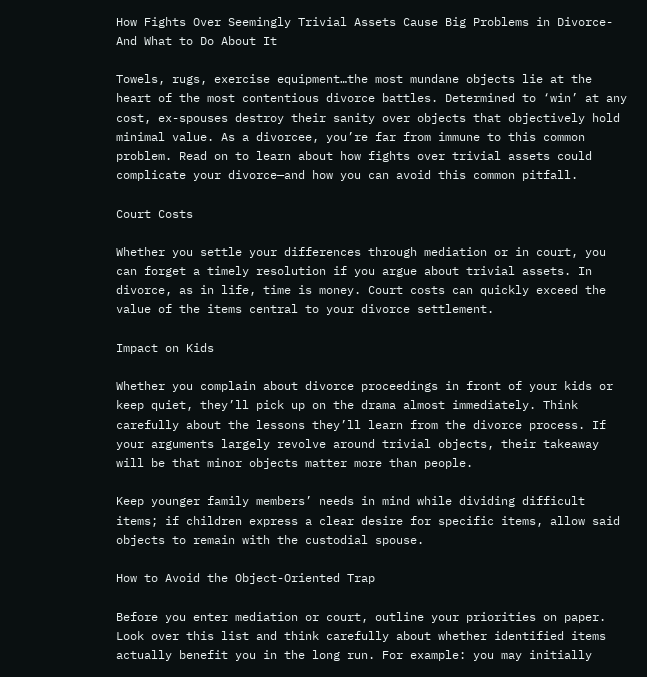How Fights Over Seemingly Trivial Assets Cause Big Problems in Divorce-And What to Do About It

Towels, rugs, exercise equipment…the most mundane objects lie at the heart of the most contentious divorce battles. Determined to ‘win’ at any cost, ex-spouses destroy their sanity over objects that objectively hold minimal value. As a divorcee, you’re far from immune to this common problem. Read on to learn about how fights over trivial assets could complicate your divorce—and how you can avoid this common pitfall.

Court Costs

Whether you settle your differences through mediation or in court, you can forget a timely resolution if you argue about trivial assets. In divorce, as in life, time is money. Court costs can quickly exceed the value of the items central to your divorce settlement.

Impact on Kids

Whether you complain about divorce proceedings in front of your kids or keep quiet, they’ll pick up on the drama almost immediately. Think carefully about the lessons they’ll learn from the divorce process. If your arguments largely revolve around trivial objects, their takeaway will be that minor objects matter more than people.

Keep younger family members’ needs in mind while dividing difficult items; if children express a clear desire for specific items, allow said objects to remain with the custodial spouse.

How to Avoid the Object-Oriented Trap

Before you enter mediation or court, outline your priorities on paper. Look over this list and think carefully about whether identified items actually benefit you in the long run. For example: you may initially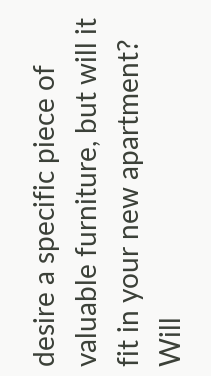desire a specific piece of valuable furniture, but will it fit in your new apartment? Will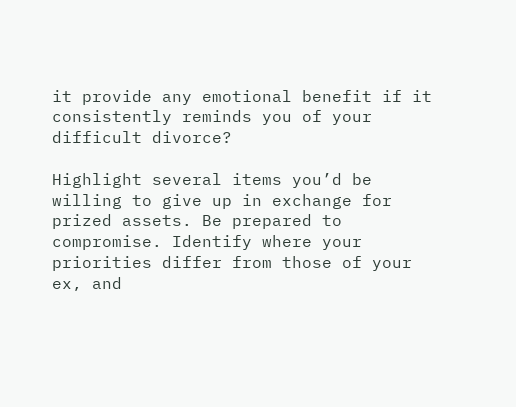it provide any emotional benefit if it consistently reminds you of your difficult divorce?

Highlight several items you’d be willing to give up in exchange for prized assets. Be prepared to compromise. Identify where your priorities differ from those of your ex, and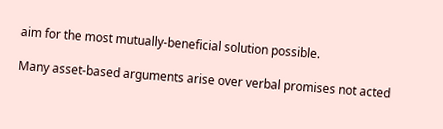aim for the most mutually-beneficial solution possible.

Many asset-based arguments arise over verbal promises not acted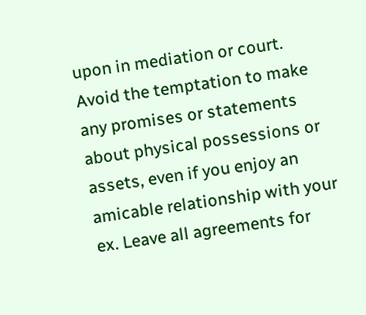upon in mediation or court. Avoid the temptation to make any promises or statements about physical possessions or assets, even if you enjoy an amicable relationship with your ex. Leave all agreements for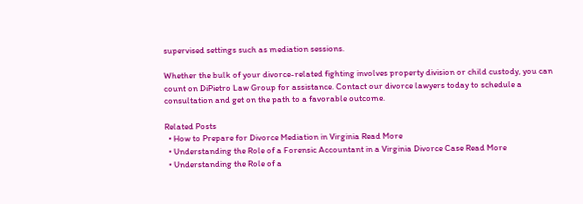supervised settings such as mediation sessions.

Whether the bulk of your divorce-related fighting involves property division or child custody, you can count on DiPietro Law Group for assistance. Contact our divorce lawyers today to schedule a consultation and get on the path to a favorable outcome.

Related Posts
  • How to Prepare for Divorce Mediation in Virginia Read More
  • Understanding the Role of a Forensic Accountant in a Virginia Divorce Case Read More
  • Understanding the Role of a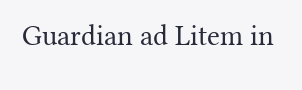Guardian ad Litem in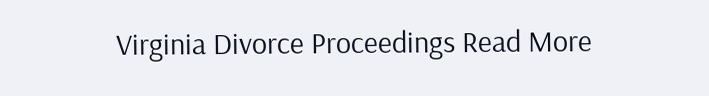Virginia Divorce Proceedings Read More